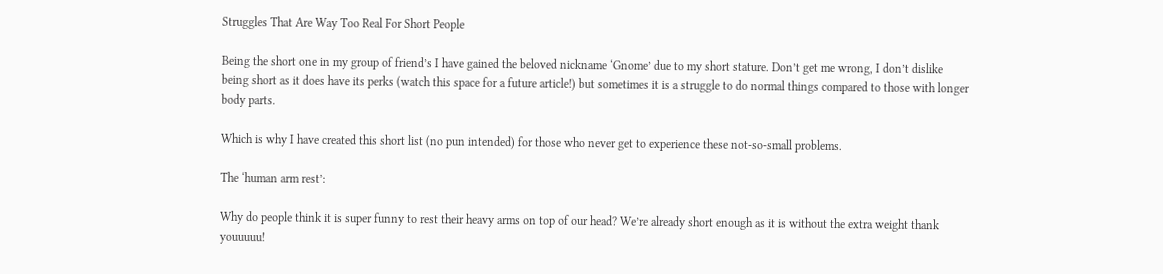Struggles That Are Way Too Real For Short People

Being the short one in my group of friend’s I have gained the beloved nickname ‘Gnome’ due to my short stature. Don’t get me wrong, I don’t dislike being short as it does have its perks (watch this space for a future article!) but sometimes it is a struggle to do normal things compared to those with longer body parts.

Which is why I have created this short list (no pun intended) for those who never get to experience these not-so-small problems.

The ‘human arm rest’:

Why do people think it is super funny to rest their heavy arms on top of our head? We’re already short enough as it is without the extra weight thank youuuuu!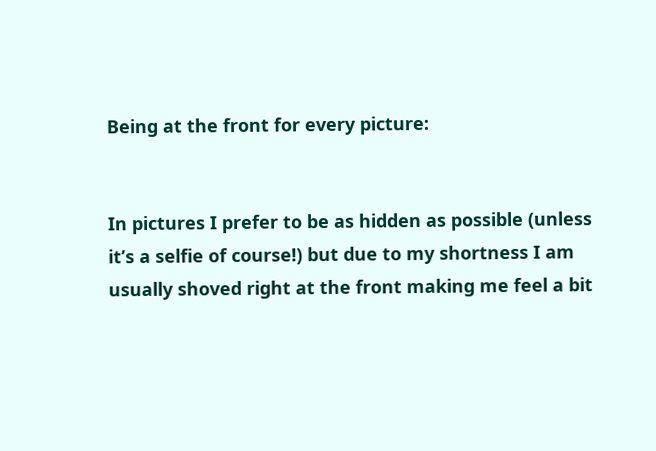Being at the front for every picture:


In pictures I prefer to be as hidden as possible (unless it’s a selfie of course!) but due to my shortness I am usually shoved right at the front making me feel a bit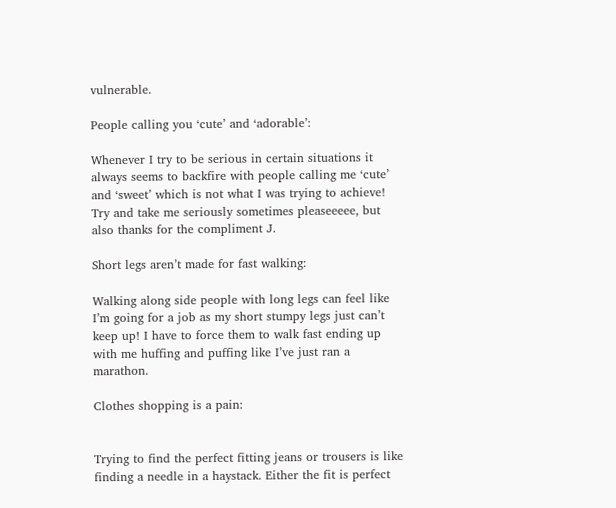vulnerable.

People calling you ‘cute’ and ‘adorable’:

Whenever I try to be serious in certain situations it always seems to backfire with people calling me ‘cute’ and ‘sweet’ which is not what I was trying to achieve! Try and take me seriously sometimes pleaseeeee, but also thanks for the compliment J.

Short legs aren’t made for fast walking:

Walking along side people with long legs can feel like I’m going for a job as my short stumpy legs just can’t keep up! I have to force them to walk fast ending up with me huffing and puffing like I’ve just ran a marathon.

Clothes shopping is a pain:


Trying to find the perfect fitting jeans or trousers is like finding a needle in a haystack. Either the fit is perfect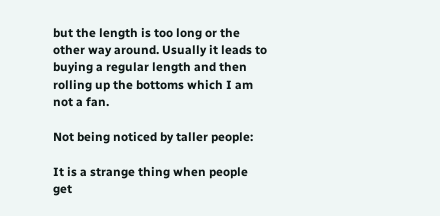but the length is too long or the other way around. Usually it leads to buying a regular length and then rolling up the bottoms which I am not a fan.

Not being noticed by taller people:

It is a strange thing when people get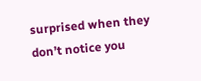surprised when they don’t notice you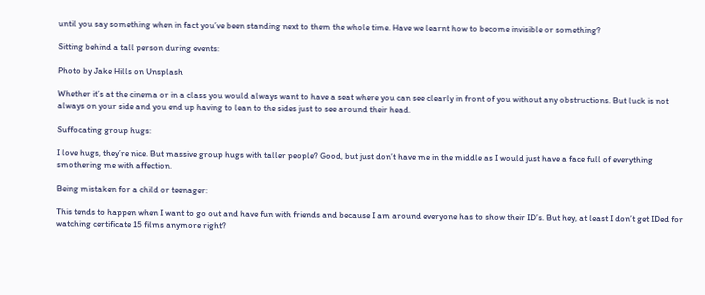until you say something when in fact you’ve been standing next to them the whole time. Have we learnt how to become invisible or something?

Sitting behind a tall person during events:

Photo by Jake Hills on Unsplash

Whether it’s at the cinema or in a class you would always want to have a seat where you can see clearly in front of you without any obstructions. But luck is not always on your side and you end up having to lean to the sides just to see around their head.

Suffocating group hugs:

I love hugs, they’re nice. But massive group hugs with taller people? Good, but just don’t have me in the middle as I would just have a face full of everything smothering me with affection.

Being mistaken for a child or teenager:

This tends to happen when I want to go out and have fun with friends and because I am around everyone has to show their ID’s. But hey, at least I don’t get IDed for watching certificate 15 films anymore right?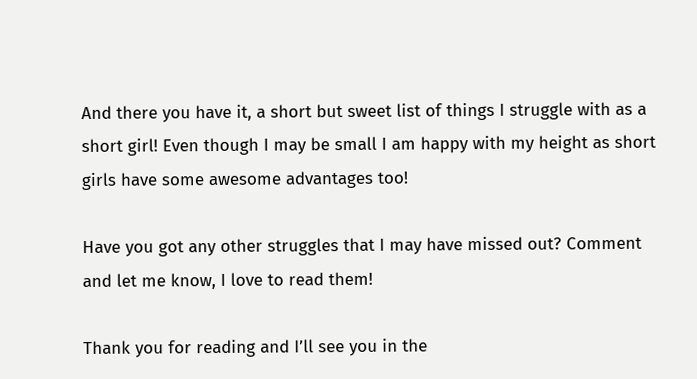And there you have it, a short but sweet list of things I struggle with as a short girl! Even though I may be small I am happy with my height as short girls have some awesome advantages too!

Have you got any other struggles that I may have missed out? Comment and let me know, I love to read them!

Thank you for reading and I’ll see you in the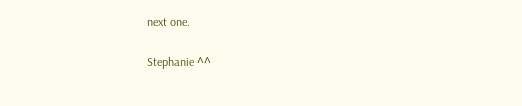next one.

Stephanie ^^